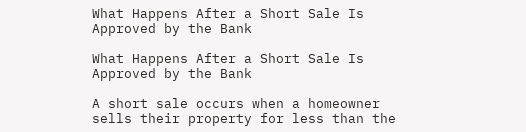What Happens After a Short Sale Is Approved by the Bank

What Happens After a Short Sale Is Approved by the Bank

A short sale occurs when a homeowner sells their property for less than the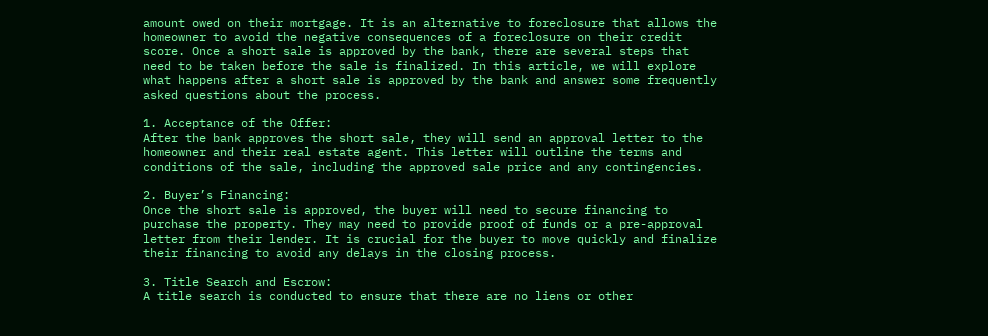amount owed on their mortgage. It is an alternative to foreclosure that allows the homeowner to avoid the negative consequences of a foreclosure on their credit score. Once a short sale is approved by the bank, there are several steps that need to be taken before the sale is finalized. In this article, we will explore what happens after a short sale is approved by the bank and answer some frequently asked questions about the process.

1. Acceptance of the Offer:
After the bank approves the short sale, they will send an approval letter to the homeowner and their real estate agent. This letter will outline the terms and conditions of the sale, including the approved sale price and any contingencies.

2. Buyer’s Financing:
Once the short sale is approved, the buyer will need to secure financing to purchase the property. They may need to provide proof of funds or a pre-approval letter from their lender. It is crucial for the buyer to move quickly and finalize their financing to avoid any delays in the closing process.

3. Title Search and Escrow:
A title search is conducted to ensure that there are no liens or other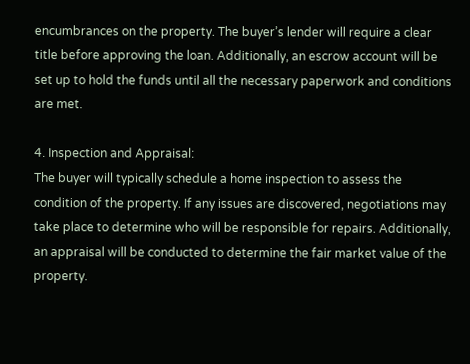encumbrances on the property. The buyer’s lender will require a clear title before approving the loan. Additionally, an escrow account will be set up to hold the funds until all the necessary paperwork and conditions are met.

4. Inspection and Appraisal:
The buyer will typically schedule a home inspection to assess the condition of the property. If any issues are discovered, negotiations may take place to determine who will be responsible for repairs. Additionally, an appraisal will be conducted to determine the fair market value of the property.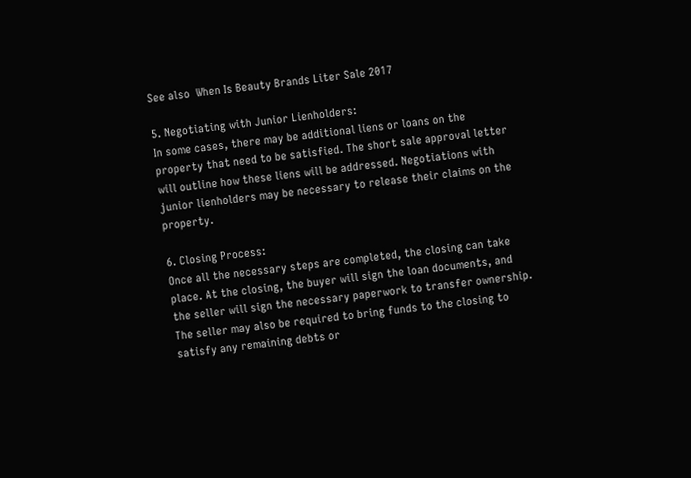See also  When Is Beauty Brands Liter Sale 2017

5. Negotiating with Junior Lienholders:
In some cases, there may be additional liens or loans on the property that need to be satisfied. The short sale approval letter will outline how these liens will be addressed. Negotiations with junior lienholders may be necessary to release their claims on the property.

6. Closing Process:
Once all the necessary steps are completed, the closing can take place. At the closing, the buyer will sign the loan documents, and the seller will sign the necessary paperwork to transfer ownership. The seller may also be required to bring funds to the closing to satisfy any remaining debts or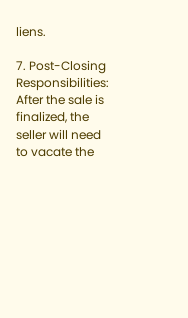liens.

7. Post-Closing Responsibilities:
After the sale is finalized, the seller will need to vacate the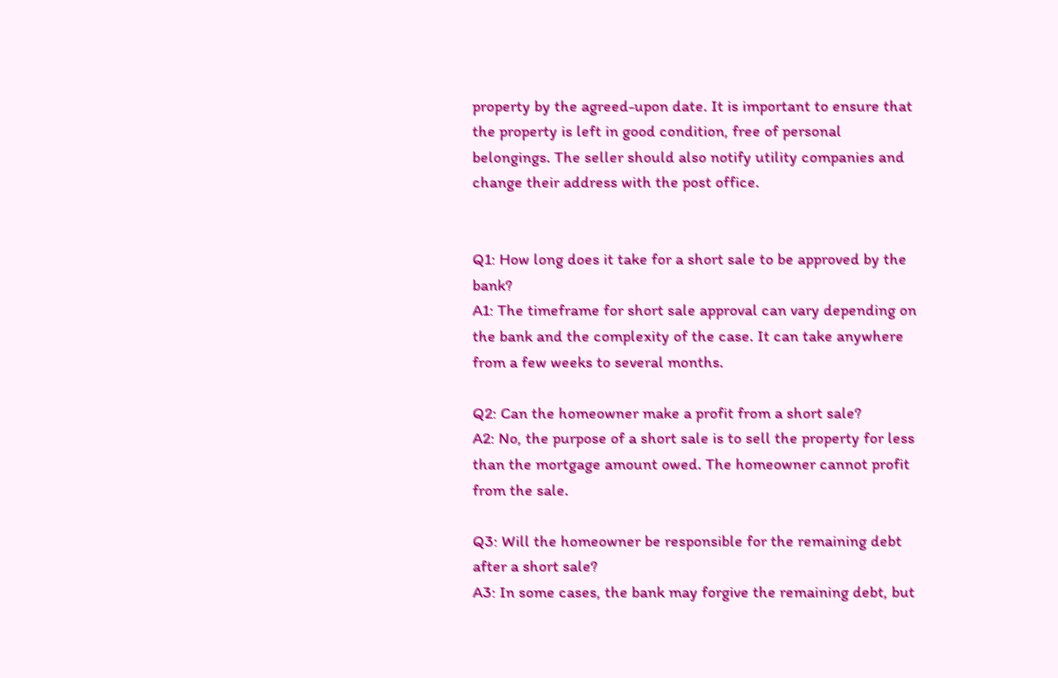property by the agreed-upon date. It is important to ensure that the property is left in good condition, free of personal belongings. The seller should also notify utility companies and change their address with the post office.


Q1: How long does it take for a short sale to be approved by the bank?
A1: The timeframe for short sale approval can vary depending on the bank and the complexity of the case. It can take anywhere from a few weeks to several months.

Q2: Can the homeowner make a profit from a short sale?
A2: No, the purpose of a short sale is to sell the property for less than the mortgage amount owed. The homeowner cannot profit from the sale.

Q3: Will the homeowner be responsible for the remaining debt after a short sale?
A3: In some cases, the bank may forgive the remaining debt, but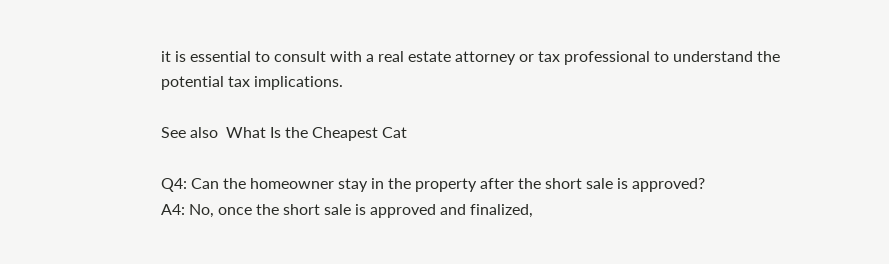it is essential to consult with a real estate attorney or tax professional to understand the potential tax implications.

See also  What Is the Cheapest Cat

Q4: Can the homeowner stay in the property after the short sale is approved?
A4: No, once the short sale is approved and finalized,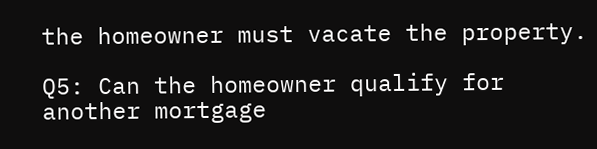the homeowner must vacate the property.

Q5: Can the homeowner qualify for another mortgage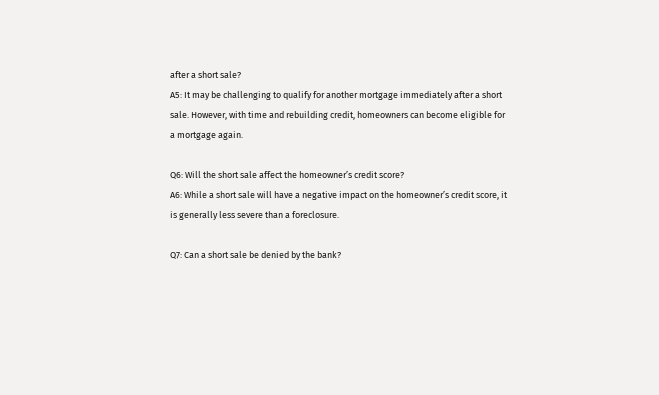after a short sale?
A5: It may be challenging to qualify for another mortgage immediately after a short sale. However, with time and rebuilding credit, homeowners can become eligible for a mortgage again.

Q6: Will the short sale affect the homeowner’s credit score?
A6: While a short sale will have a negative impact on the homeowner’s credit score, it is generally less severe than a foreclosure.

Q7: Can a short sale be denied by the bank?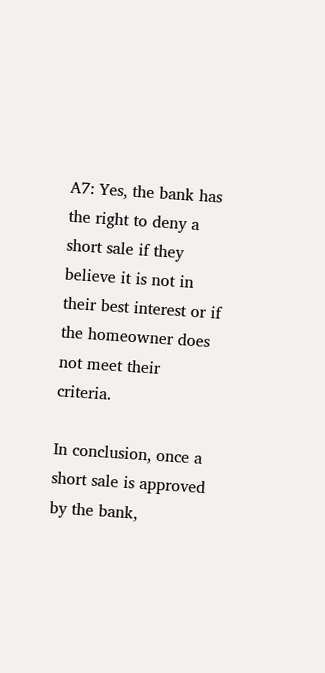A7: Yes, the bank has the right to deny a short sale if they believe it is not in their best interest or if the homeowner does not meet their criteria.

In conclusion, once a short sale is approved by the bank,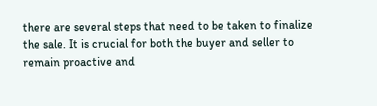there are several steps that need to be taken to finalize the sale. It is crucial for both the buyer and seller to remain proactive and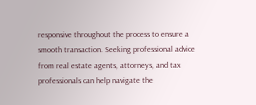responsive throughout the process to ensure a smooth transaction. Seeking professional advice from real estate agents, attorneys, and tax professionals can help navigate the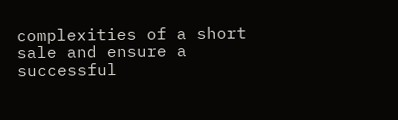complexities of a short sale and ensure a successful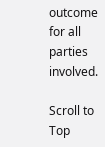outcome for all parties involved.

Scroll to Top